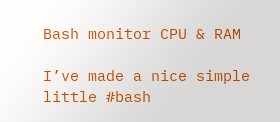Bash monitor CPU & RAM

I’ve made a nice simple little #bash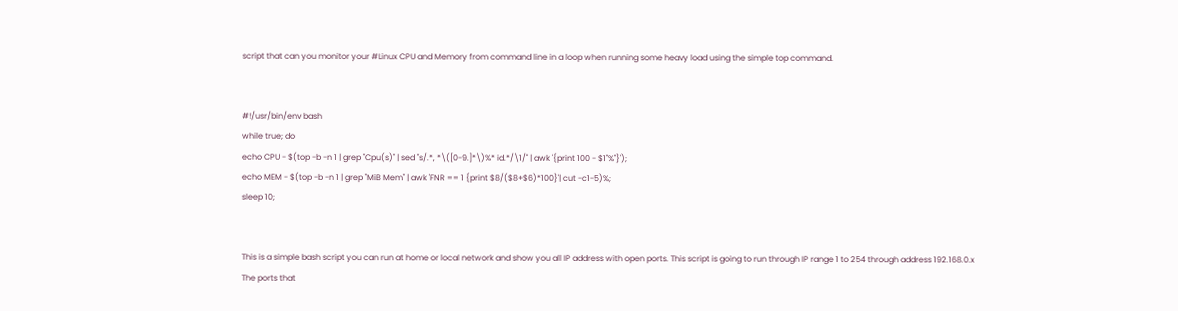script that can you monitor your #Linux CPU and Memory from command line in a loop when running some heavy load using the simple top command.


#!/usr/bin/env bash
while true; do
echo CPU - $(top -b -n 1 | grep "Cpu(s)" | sed "s/.*, *\([0-9.]*\)%* id.*/\1/" | awk '{print 100 - $1"%"}');
echo MEM - $(top -b -n 1 | grep "MiB Mem" | awk 'FNR == 1 {print $8/($8+$6)*100}'| cut -c1-5)%;
sleep 10;


This is a simple bash script you can run at home or local network and show you all IP address with open ports. This script is going to run through IP range 1 to 254 through address 192.168.0.x The ports that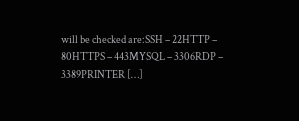will be checked are:SSH – 22HTTP – 80HTTPS – 443MYSQL – 3306RDP – 3389PRINTER […]